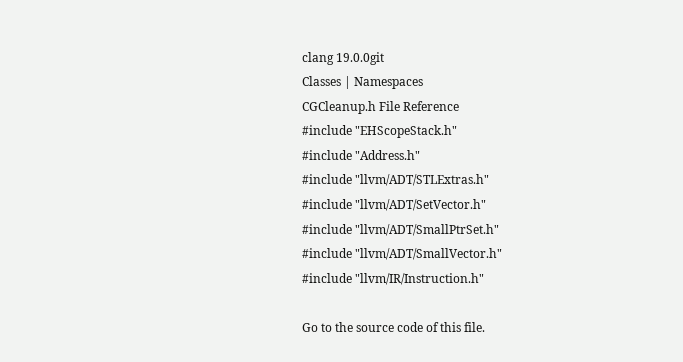clang 19.0.0git
Classes | Namespaces
CGCleanup.h File Reference
#include "EHScopeStack.h"
#include "Address.h"
#include "llvm/ADT/STLExtras.h"
#include "llvm/ADT/SetVector.h"
#include "llvm/ADT/SmallPtrSet.h"
#include "llvm/ADT/SmallVector.h"
#include "llvm/IR/Instruction.h"

Go to the source code of this file.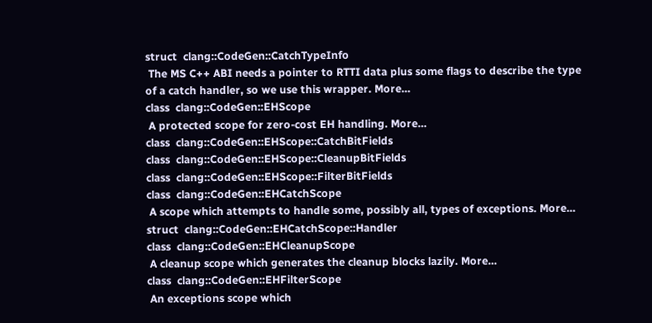struct  clang::CodeGen::CatchTypeInfo
 The MS C++ ABI needs a pointer to RTTI data plus some flags to describe the type of a catch handler, so we use this wrapper. More...
class  clang::CodeGen::EHScope
 A protected scope for zero-cost EH handling. More...
class  clang::CodeGen::EHScope::CatchBitFields
class  clang::CodeGen::EHScope::CleanupBitFields
class  clang::CodeGen::EHScope::FilterBitFields
class  clang::CodeGen::EHCatchScope
 A scope which attempts to handle some, possibly all, types of exceptions. More...
struct  clang::CodeGen::EHCatchScope::Handler
class  clang::CodeGen::EHCleanupScope
 A cleanup scope which generates the cleanup blocks lazily. More...
class  clang::CodeGen::EHFilterScope
 An exceptions scope which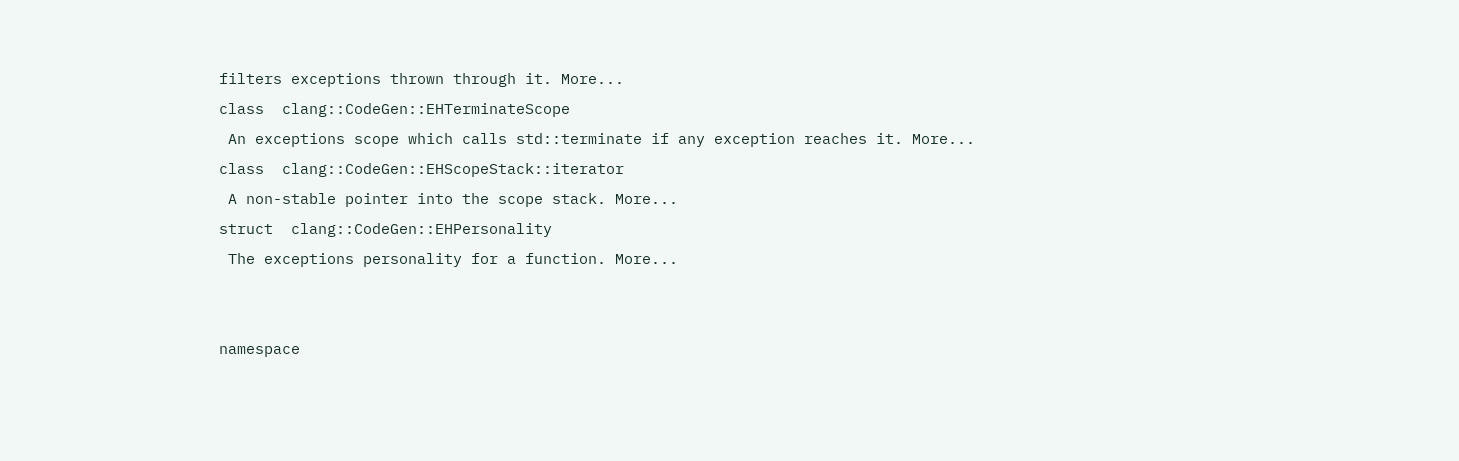filters exceptions thrown through it. More...
class  clang::CodeGen::EHTerminateScope
 An exceptions scope which calls std::terminate if any exception reaches it. More...
class  clang::CodeGen::EHScopeStack::iterator
 A non-stable pointer into the scope stack. More...
struct  clang::CodeGen::EHPersonality
 The exceptions personality for a function. More...


namespace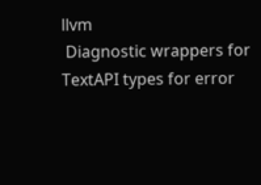llvm
 Diagnostic wrappers for TextAPI types for error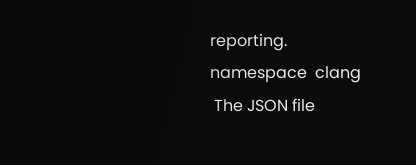reporting.
namespace  clang
 The JSON file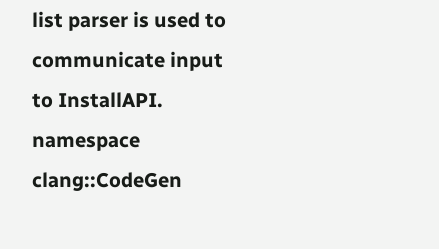list parser is used to communicate input to InstallAPI.
namespace  clang::CodeGen